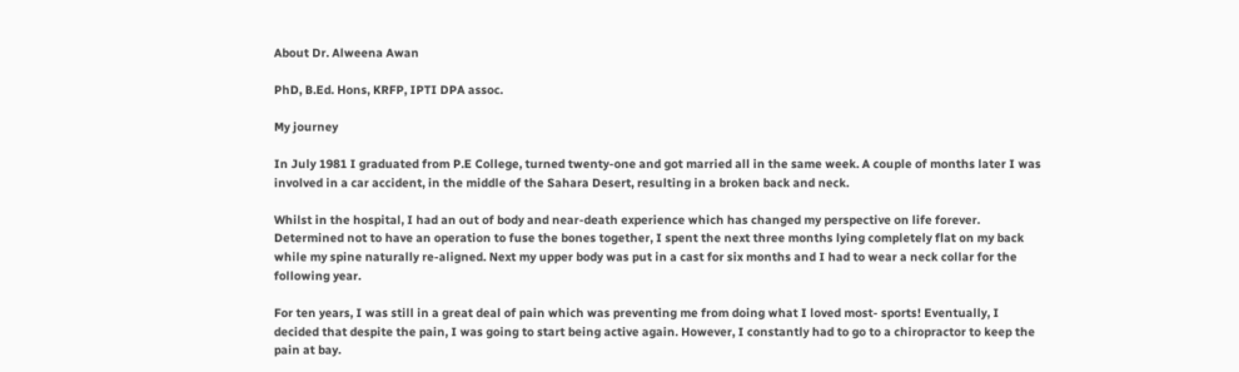About Dr. Alweena Awan

PhD, B.Ed. Hons, KRFP, IPTI DPA assoc.

My journey

In July 1981 I graduated from P.E College, turned twenty-one and got married all in the same week. A couple of months later I was involved in a car accident, in the middle of the Sahara Desert, resulting in a broken back and neck.

Whilst in the hospital, I had an out of body and near-death experience which has changed my perspective on life forever. Determined not to have an operation to fuse the bones together, I spent the next three months lying completely flat on my back while my spine naturally re-aligned. Next my upper body was put in a cast for six months and I had to wear a neck collar for the following year.

For ten years, I was still in a great deal of pain which was preventing me from doing what I loved most- sports! Eventually, I decided that despite the pain, I was going to start being active again. However, I constantly had to go to a chiropractor to keep the pain at bay.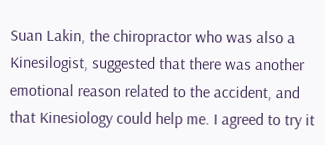Suan Lakin, the chiropractor who was also a Kinesilogist, suggested that there was another emotional reason related to the accident, and that Kinesiology could help me. I agreed to try it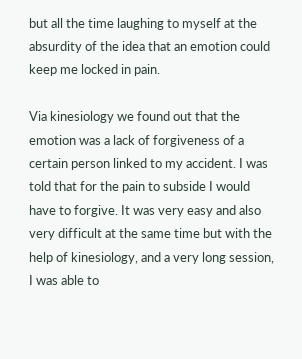but all the time laughing to myself at the absurdity of the idea that an emotion could keep me locked in pain.

Via kinesiology we found out that the emotion was a lack of forgiveness of a certain person linked to my accident. I was told that for the pain to subside I would have to forgive. It was very easy and also very difficult at the same time but with the help of kinesiology, and a very long session, I was able to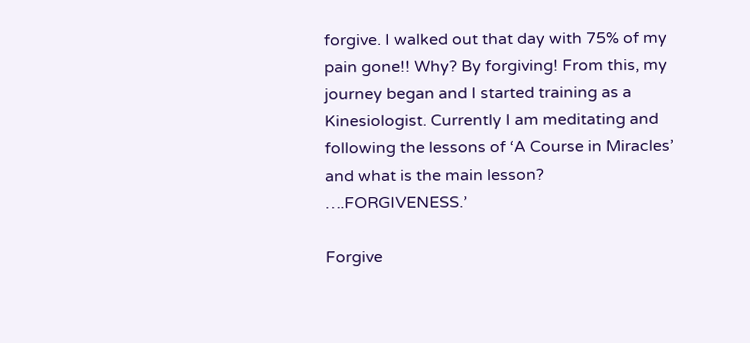forgive. I walked out that day with 75% of my pain gone!! Why? By forgiving! From this, my journey began and I started training as a Kinesiologist. Currently I am meditating and following the lessons of ‘A Course in Miracles’ and what is the main lesson? ….FORGIVENESS.’

Forgive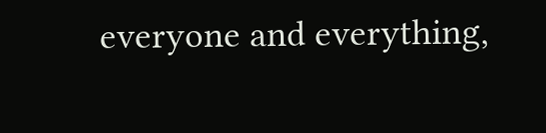everyone and everything,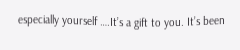especially yourself ….It’s a gift to you. It’s been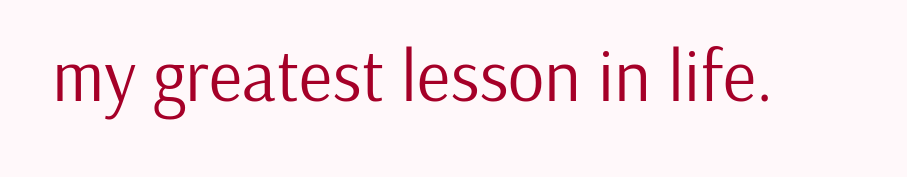my greatest lesson in life.